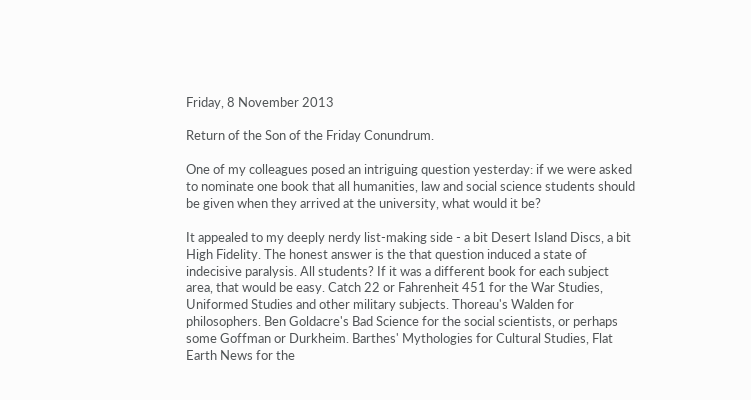Friday, 8 November 2013

Return of the Son of the Friday Conundrum.

One of my colleagues posed an intriguing question yesterday: if we were asked to nominate one book that all humanities, law and social science students should be given when they arrived at the university, what would it be?

It appealed to my deeply nerdy list-making side - a bit Desert Island Discs, a bit High Fidelity. The honest answer is the that question induced a state of indecisive paralysis. All students? If it was a different book for each subject area, that would be easy. Catch 22 or Fahrenheit 451 for the War Studies, Uniformed Studies and other military subjects. Thoreau's Walden for philosophers. Ben Goldacre's Bad Science for the social scientists, or perhaps some Goffman or Durkheim. Barthes' Mythologies for Cultural Studies, Flat Earth News for the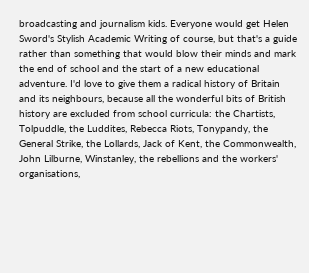broadcasting and journalism kids. Everyone would get Helen Sword's Stylish Academic Writing of course, but that's a guide rather than something that would blow their minds and mark the end of school and the start of a new educational adventure. I'd love to give them a radical history of Britain and its neighbours, because all the wonderful bits of British history are excluded from school curricula: the Chartists, Tolpuddle, the Luddites, Rebecca Riots, Tonypandy, the General Strike, the Lollards, Jack of Kent, the Commonwealth, John Lilburne, Winstanley, the rebellions and the workers' organisations,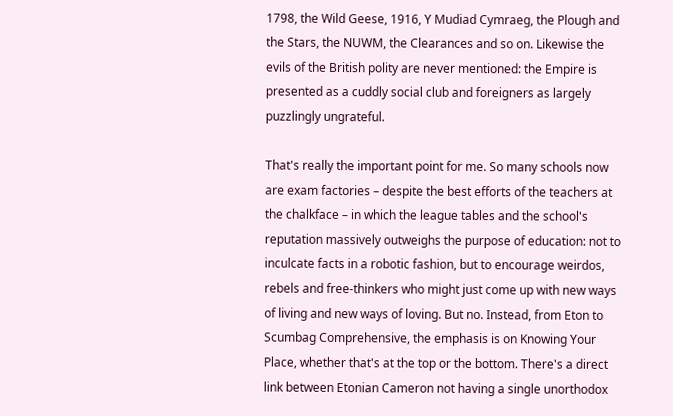1798, the Wild Geese, 1916, Y Mudiad Cymraeg, the Plough and the Stars, the NUWM, the Clearances and so on. Likewise the evils of the British polity are never mentioned: the Empire is presented as a cuddly social club and foreigners as largely puzzlingly ungrateful.

That's really the important point for me. So many schools now are exam factories – despite the best efforts of the teachers at the chalkface – in which the league tables and the school's reputation massively outweighs the purpose of education: not to inculcate facts in a robotic fashion, but to encourage weirdos, rebels and free-thinkers who might just come up with new ways of living and new ways of loving. But no. Instead, from Eton to Scumbag Comprehensive, the emphasis is on Knowing Your Place, whether that's at the top or the bottom. There's a direct link between Etonian Cameron not having a single unorthodox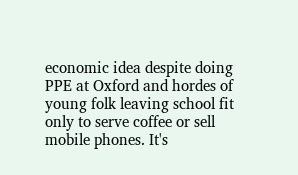economic idea despite doing PPE at Oxford and hordes of young folk leaving school fit only to serve coffee or sell mobile phones. It's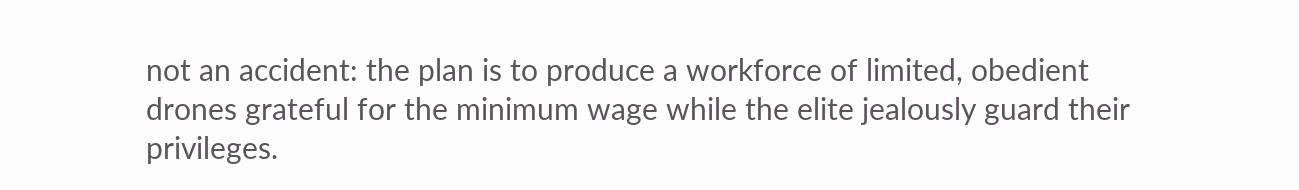not an accident: the plan is to produce a workforce of limited, obedient drones grateful for the minimum wage while the elite jealously guard their privileges.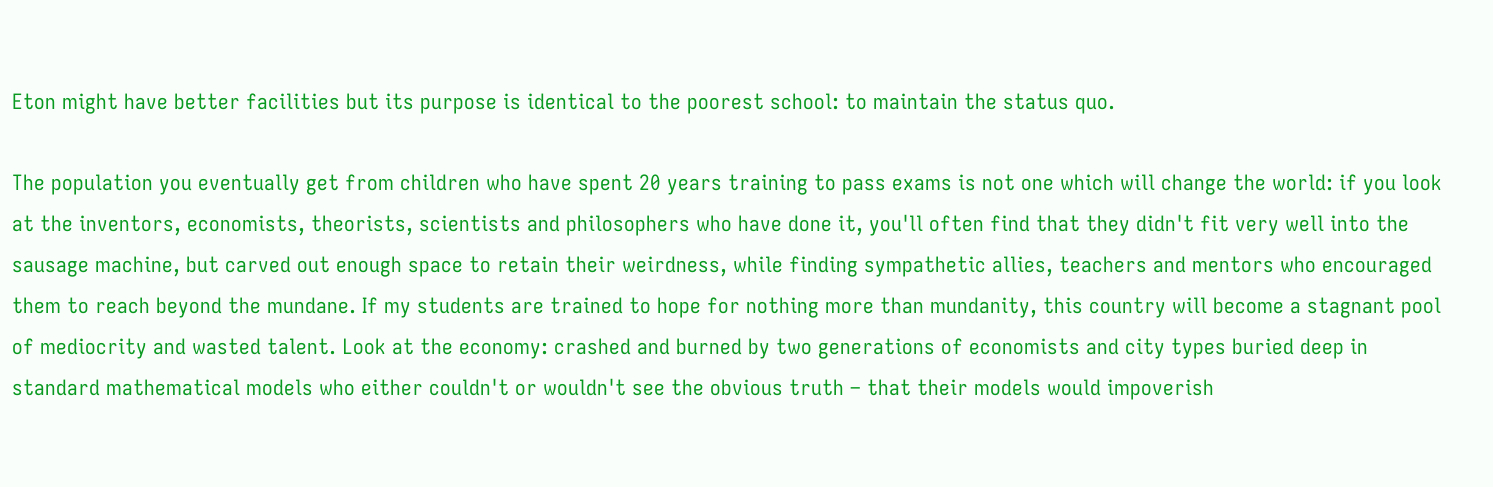Eton might have better facilities but its purpose is identical to the poorest school: to maintain the status quo.

The population you eventually get from children who have spent 20 years training to pass exams is not one which will change the world: if you look at the inventors, economists, theorists, scientists and philosophers who have done it, you'll often find that they didn't fit very well into the sausage machine, but carved out enough space to retain their weirdness, while finding sympathetic allies, teachers and mentors who encouraged them to reach beyond the mundane. If my students are trained to hope for nothing more than mundanity, this country will become a stagnant pool of mediocrity and wasted talent. Look at the economy: crashed and burned by two generations of economists and city types buried deep in standard mathematical models who either couldn't or wouldn't see the obvious truth – that their models would impoverish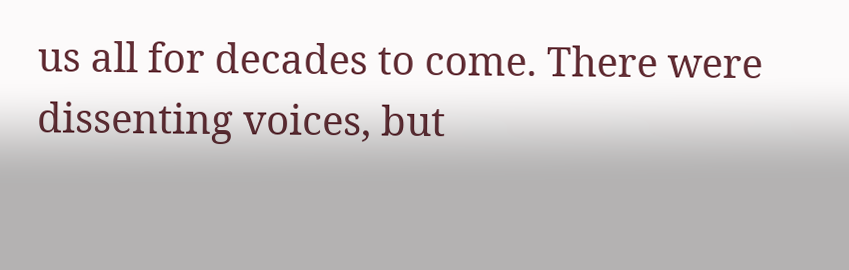us all for decades to come. There were dissenting voices, but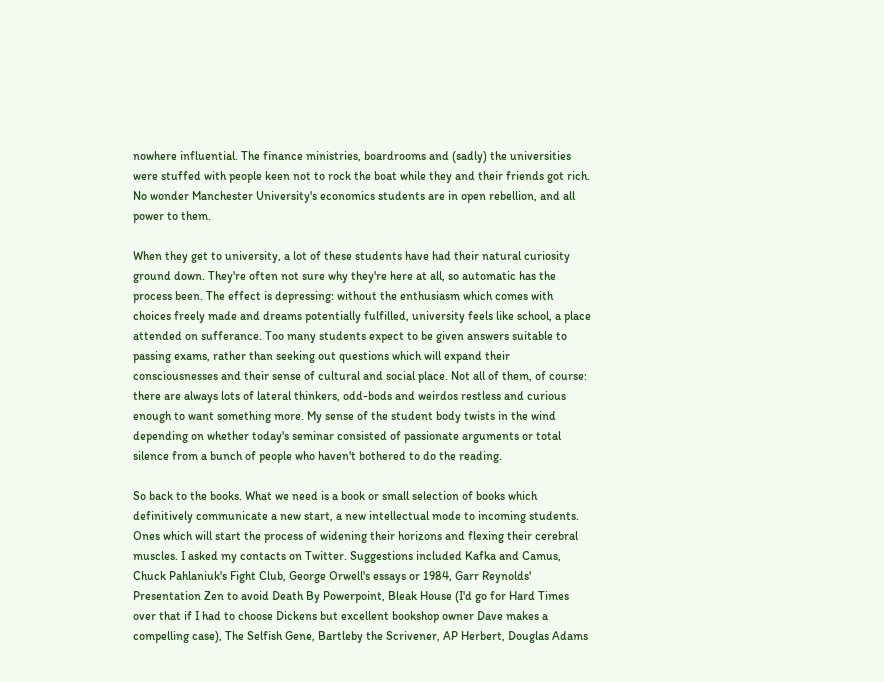nowhere influential. The finance ministries, boardrooms and (sadly) the universities were stuffed with people keen not to rock the boat while they and their friends got rich. No wonder Manchester University's economics students are in open rebellion, and all power to them.

When they get to university, a lot of these students have had their natural curiosity ground down. They're often not sure why they're here at all, so automatic has the process been. The effect is depressing: without the enthusiasm which comes with choices freely made and dreams potentially fulfilled, university feels like school, a place attended on sufferance. Too many students expect to be given answers suitable to passing exams, rather than seeking out questions which will expand their consciousnesses and their sense of cultural and social place. Not all of them, of course: there are always lots of lateral thinkers, odd-bods and weirdos restless and curious enough to want something more. My sense of the student body twists in the wind depending on whether today's seminar consisted of passionate arguments or total silence from a bunch of people who haven't bothered to do the reading.

So back to the books. What we need is a book or small selection of books which definitively communicate a new start, a new intellectual mode to incoming students. Ones which will start the process of widening their horizons and flexing their cerebral muscles. I asked my contacts on Twitter. Suggestions included Kafka and Camus, Chuck Pahlaniuk's Fight Club, George Orwell's essays or 1984, Garr Reynolds' Presentation Zen to avoid Death By Powerpoint, Bleak House (I'd go for Hard Times over that if I had to choose Dickens but excellent bookshop owner Dave makes a compelling case), The Selfish Gene, Bartleby the Scrivener, AP Herbert, Douglas Adams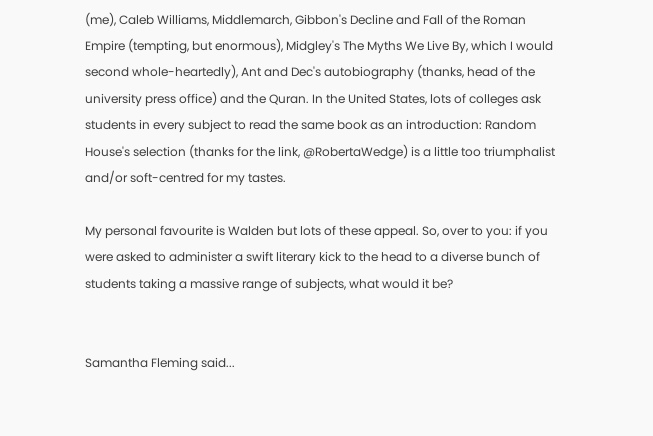(me), Caleb Williams, Middlemarch, Gibbon's Decline and Fall of the Roman Empire (tempting, but enormous), Midgley's The Myths We Live By, which I would second whole-heartedly), Ant and Dec's autobiography (thanks, head of the university press office) and the Quran. In the United States, lots of colleges ask students in every subject to read the same book as an introduction: Random House's selection (thanks for the link, @RobertaWedge) is a little too triumphalist and/or soft-centred for my tastes.

My personal favourite is Walden but lots of these appeal. So, over to you: if you were asked to administer a swift literary kick to the head to a diverse bunch of students taking a massive range of subjects, what would it be?


Samantha Fleming said...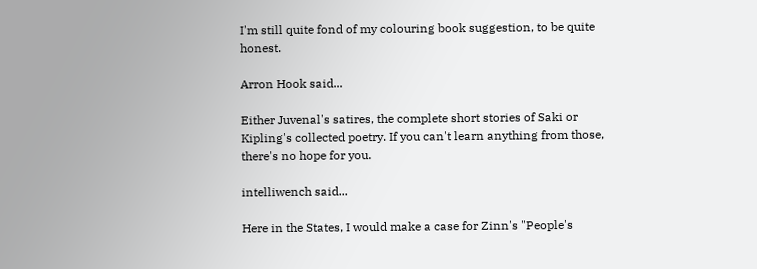I'm still quite fond of my colouring book suggestion, to be quite honest.

Arron Hook said...

Either Juvenal's satires, the complete short stories of Saki or Kipling's collected poetry. If you can't learn anything from those, there's no hope for you.

intelliwench said...

Here in the States, I would make a case for Zinn's "People's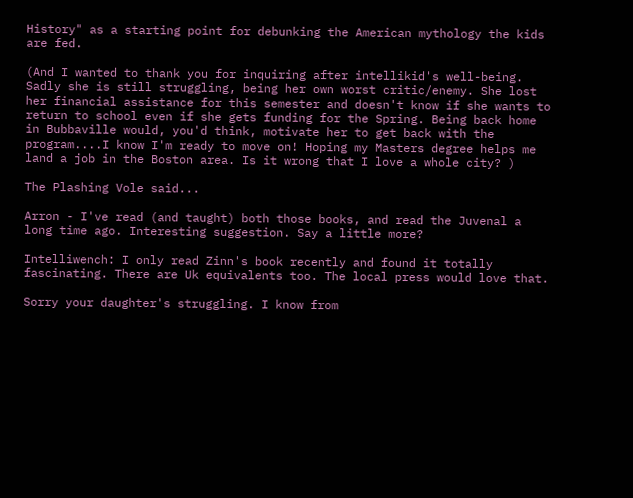History" as a starting point for debunking the American mythology the kids are fed.

(And I wanted to thank you for inquiring after intellikid's well-being. Sadly she is still struggling, being her own worst critic/enemy. She lost her financial assistance for this semester and doesn't know if she wants to return to school even if she gets funding for the Spring. Being back home in Bubbaville would, you'd think, motivate her to get back with the program....I know I'm ready to move on! Hoping my Masters degree helps me land a job in the Boston area. Is it wrong that I love a whole city? )

The Plashing Vole said...

Arron - I've read (and taught) both those books, and read the Juvenal a long time ago. Interesting suggestion. Say a little more?

Intelliwench: I only read Zinn's book recently and found it totally fascinating. There are Uk equivalents too. The local press would love that.

Sorry your daughter's struggling. I know from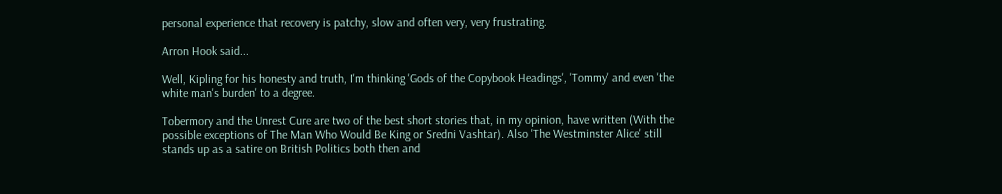personal experience that recovery is patchy, slow and often very, very frustrating.

Arron Hook said...

Well, Kipling for his honesty and truth, I'm thinking 'Gods of the Copybook Headings', 'Tommy' and even 'the white man's burden' to a degree.

Tobermory and the Unrest Cure are two of the best short stories that, in my opinion, have written (With the possible exceptions of The Man Who Would Be King or Sredni Vashtar). Also 'The Westminster Alice' still stands up as a satire on British Politics both then and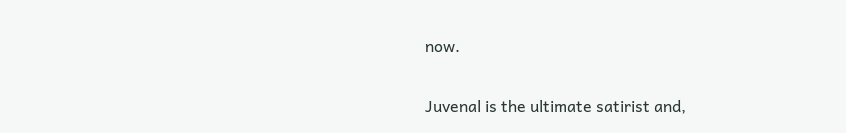now.

Juvenal is the ultimate satirist and,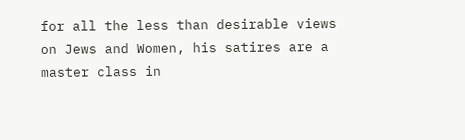for all the less than desirable views on Jews and Women, his satires are a master class in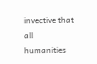invective that all humanities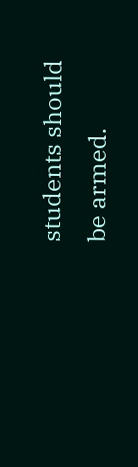students should be armed.